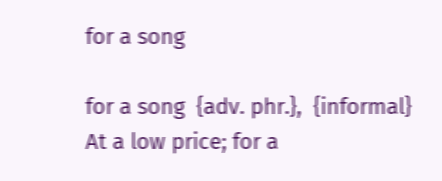for a song

for a song  {adv. phr.},  {informal}
At a low price; for a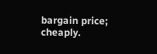bargain price; cheaply.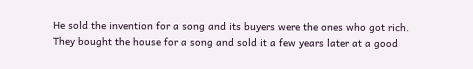He sold the invention for a song and its buyers were the ones who got rich.
They bought the house for a song and sold it a few years later at a good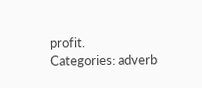profit.
Categories: adverb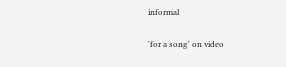informal

'for a song' on video